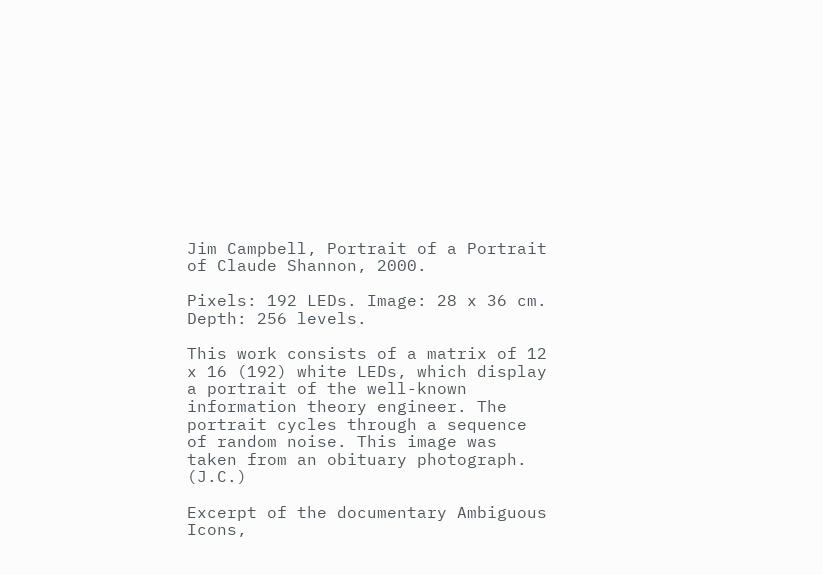Jim Campbell, Portrait of a Portrait of Claude Shannon, 2000.

Pixels: 192 LEDs. Image: 28 x 36 cm. Depth: 256 levels.

This work consists of a matrix of 12 x 16 (192) white LEDs, which display a portrait of the well-known information theory engineer. The portrait cycles through a sequence of random noise. This image was taken from an obituary photograph. (J.C.)

Excerpt of the documentary Ambiguous Icons,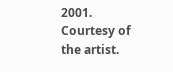2001. Courtesy of the artist.